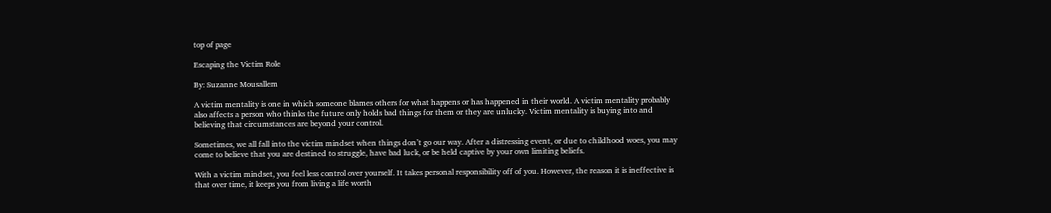top of page

Escaping the Victim Role

By: Suzanne Mousallem

A victim mentality is one in which someone blames others for what happens or has happened in their world. A victim mentality probably also affects a person who thinks the future only holds bad things for them or they are unlucky. Victim mentality is buying into and believing that circumstances are beyond your control.

Sometimes, we all fall into the victim mindset when things don’t go our way. After a distressing event, or due to childhood woes, you may come to believe that you are destined to struggle, have bad luck, or be held captive by your own limiting beliefs.

With a victim mindset, you feel less control over yourself. It takes personal responsibility off of you. However, the reason it is ineffective is that over time, it keeps you from living a life worth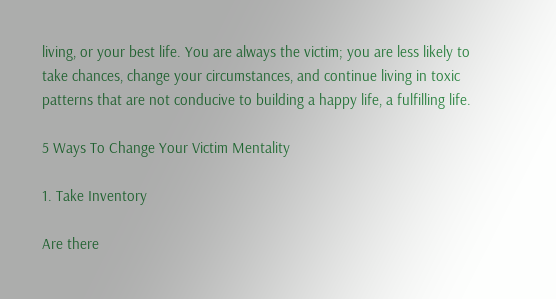living, or your best life. You are always the victim; you are less likely to take chances, change your circumstances, and continue living in toxic patterns that are not conducive to building a happy life, a fulfilling life.

5 Ways To Change Your Victim Mentality

1. Take Inventory

Are there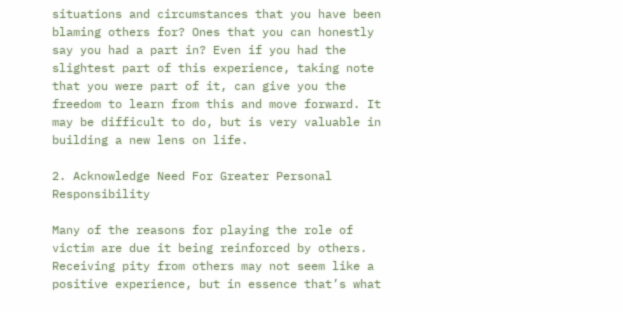situations and circumstances that you have been blaming others for? Ones that you can honestly say you had a part in? Even if you had the slightest part of this experience, taking note that you were part of it, can give you the freedom to learn from this and move forward. It may be difficult to do, but is very valuable in building a new lens on life.

2. Acknowledge Need For Greater Personal Responsibility

Many of the reasons for playing the role of victim are due it being reinforced by others. Receiving pity from others may not seem like a positive experience, but in essence that’s what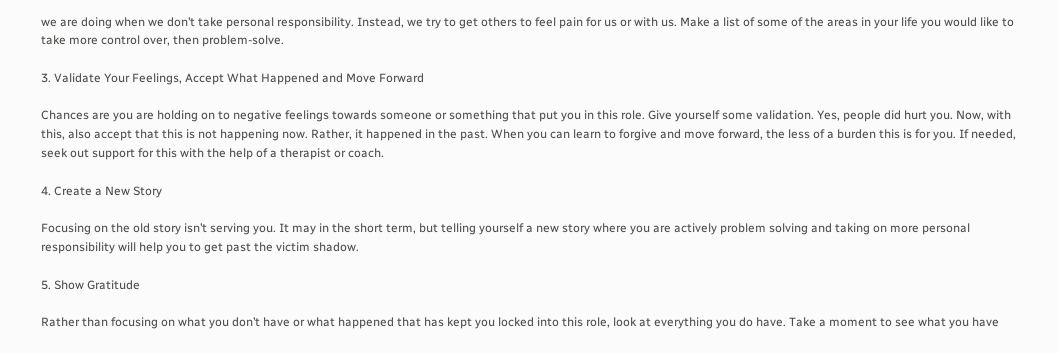we are doing when we don’t take personal responsibility. Instead, we try to get others to feel pain for us or with us. Make a list of some of the areas in your life you would like to take more control over, then problem-solve.

3. Validate Your Feelings, Accept What Happened and Move Forward

Chances are you are holding on to negative feelings towards someone or something that put you in this role. Give yourself some validation. Yes, people did hurt you. Now, with this, also accept that this is not happening now. Rather, it happened in the past. When you can learn to forgive and move forward, the less of a burden this is for you. If needed, seek out support for this with the help of a therapist or coach.

4. Create a New Story

Focusing on the old story isn’t serving you. It may in the short term, but telling yourself a new story where you are actively problem solving and taking on more personal responsibility will help you to get past the victim shadow.

5. Show Gratitude

Rather than focusing on what you don’t have or what happened that has kept you locked into this role, look at everything you do have. Take a moment to see what you have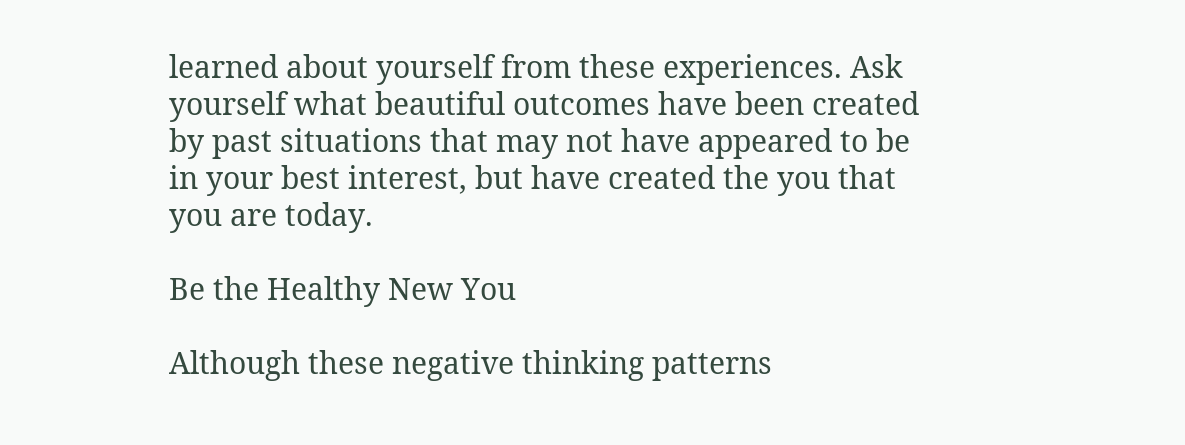learned about yourself from these experiences. Ask yourself what beautiful outcomes have been created by past situations that may not have appeared to be in your best interest, but have created the you that you are today.

Be the Healthy New You

Although these negative thinking patterns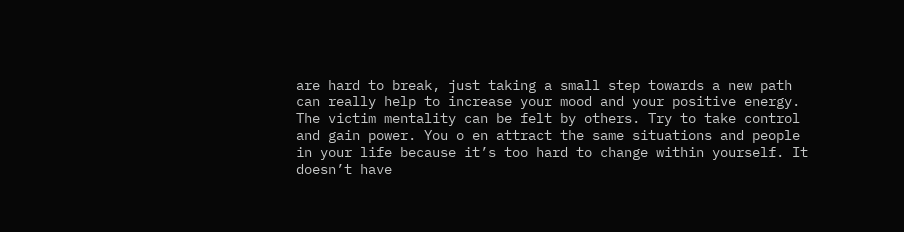are hard to break, just taking a small step towards a new path can really help to increase your mood and your positive energy. The victim mentality can be felt by others. Try to take control and gain power. You o en attract the same situations and people in your life because it’s too hard to change within yourself. It doesn’t have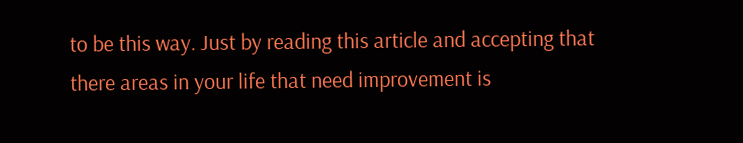to be this way. Just by reading this article and accepting that there areas in your life that need improvement is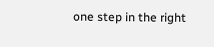one step in the right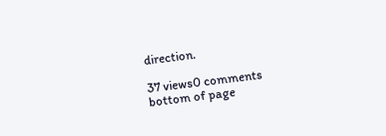direction.

37 views0 comments
bottom of page